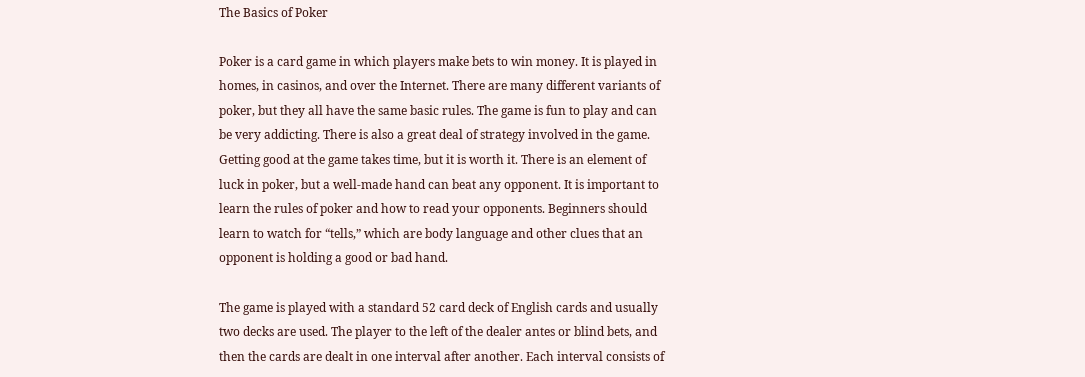The Basics of Poker

Poker is a card game in which players make bets to win money. It is played in homes, in casinos, and over the Internet. There are many different variants of poker, but they all have the same basic rules. The game is fun to play and can be very addicting. There is also a great deal of strategy involved in the game. Getting good at the game takes time, but it is worth it. There is an element of luck in poker, but a well-made hand can beat any opponent. It is important to learn the rules of poker and how to read your opponents. Beginners should learn to watch for “tells,” which are body language and other clues that an opponent is holding a good or bad hand.

The game is played with a standard 52 card deck of English cards and usually two decks are used. The player to the left of the dealer antes or blind bets, and then the cards are dealt in one interval after another. Each interval consists of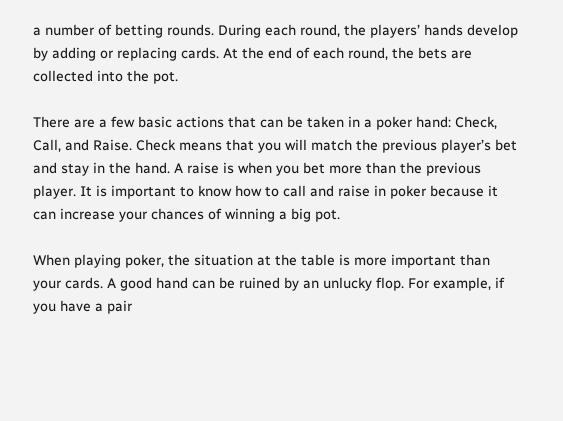a number of betting rounds. During each round, the players’ hands develop by adding or replacing cards. At the end of each round, the bets are collected into the pot.

There are a few basic actions that can be taken in a poker hand: Check, Call, and Raise. Check means that you will match the previous player’s bet and stay in the hand. A raise is when you bet more than the previous player. It is important to know how to call and raise in poker because it can increase your chances of winning a big pot.

When playing poker, the situation at the table is more important than your cards. A good hand can be ruined by an unlucky flop. For example, if you have a pair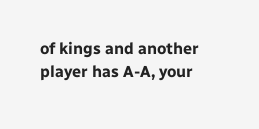of kings and another player has A-A, your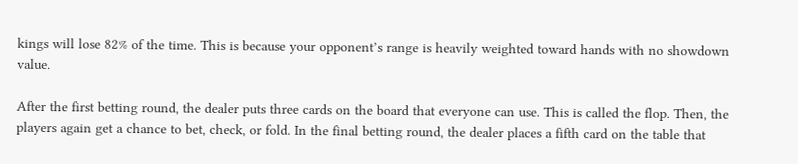kings will lose 82% of the time. This is because your opponent’s range is heavily weighted toward hands with no showdown value.

After the first betting round, the dealer puts three cards on the board that everyone can use. This is called the flop. Then, the players again get a chance to bet, check, or fold. In the final betting round, the dealer places a fifth card on the table that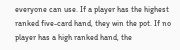everyone can use. If a player has the highest ranked five-card hand, they win the pot. If no player has a high ranked hand, the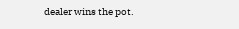dealer wins the pot.